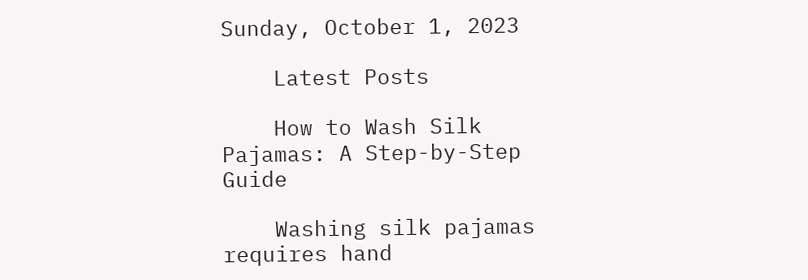Sunday, October 1, 2023

    Latest Posts

    How to Wash Silk Pajamas: A Step-by-Step Guide

    Washing silk pajamas requires hand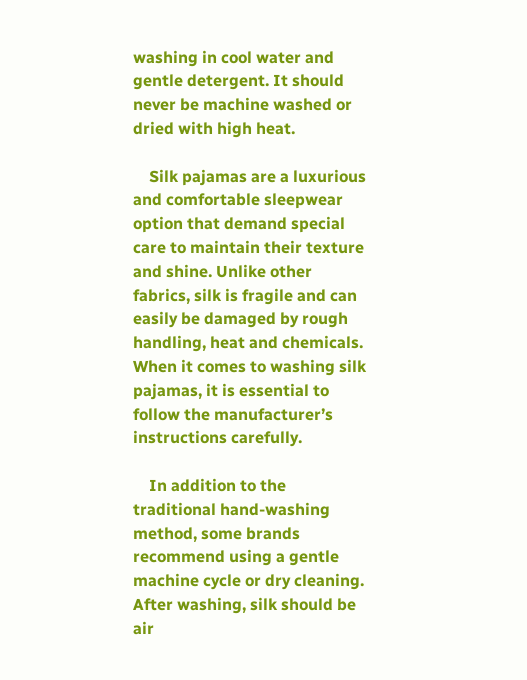washing in cool water and gentle detergent. It should never be machine washed or dried with high heat.

    Silk pajamas are a luxurious and comfortable sleepwear option that demand special care to maintain their texture and shine. Unlike other fabrics, silk is fragile and can easily be damaged by rough handling, heat and chemicals. When it comes to washing silk pajamas, it is essential to follow the manufacturer’s instructions carefully.

    In addition to the traditional hand-washing method, some brands recommend using a gentle machine cycle or dry cleaning. After washing, silk should be air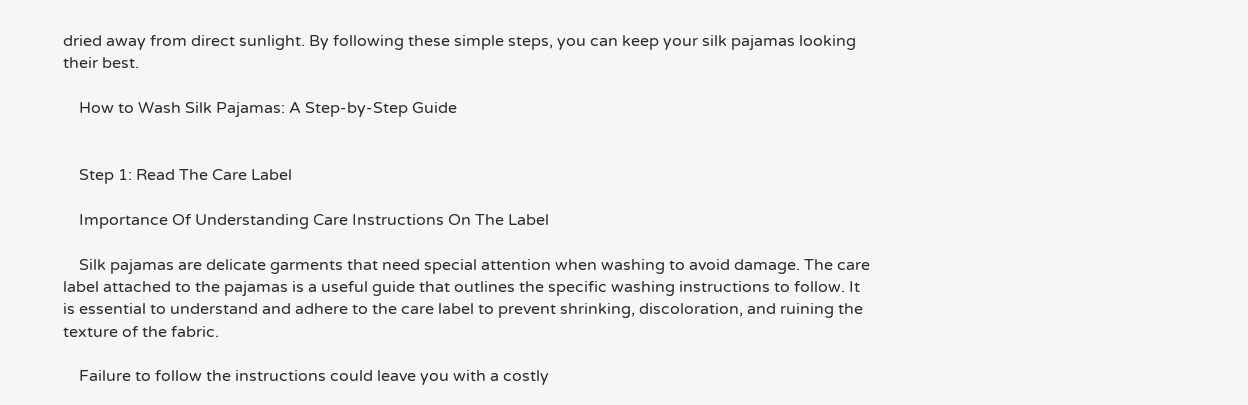dried away from direct sunlight. By following these simple steps, you can keep your silk pajamas looking their best.

    How to Wash Silk Pajamas: A Step-by-Step Guide


    Step 1: Read The Care Label

    Importance Of Understanding Care Instructions On The Label

    Silk pajamas are delicate garments that need special attention when washing to avoid damage. The care label attached to the pajamas is a useful guide that outlines the specific washing instructions to follow. It is essential to understand and adhere to the care label to prevent shrinking, discoloration, and ruining the texture of the fabric.

    Failure to follow the instructions could leave you with a costly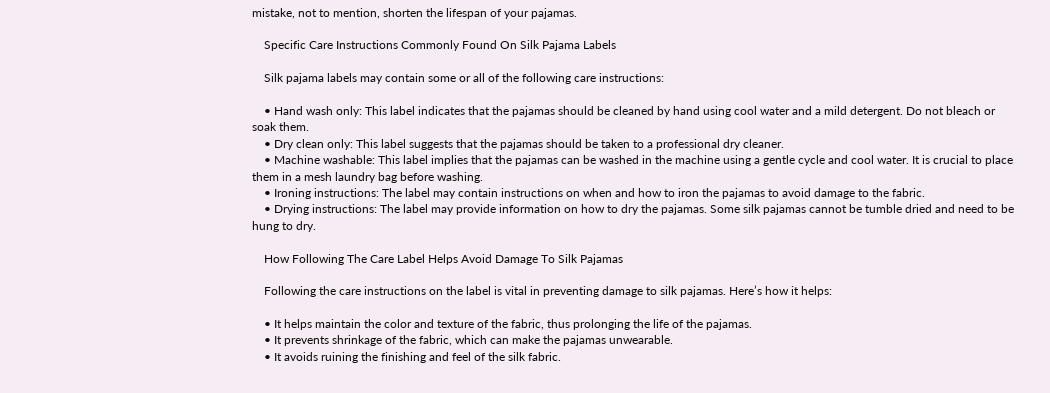mistake, not to mention, shorten the lifespan of your pajamas.

    Specific Care Instructions Commonly Found On Silk Pajama Labels

    Silk pajama labels may contain some or all of the following care instructions:

    • Hand wash only: This label indicates that the pajamas should be cleaned by hand using cool water and a mild detergent. Do not bleach or soak them.
    • Dry clean only: This label suggests that the pajamas should be taken to a professional dry cleaner.
    • Machine washable: This label implies that the pajamas can be washed in the machine using a gentle cycle and cool water. It is crucial to place them in a mesh laundry bag before washing.
    • Ironing instructions: The label may contain instructions on when and how to iron the pajamas to avoid damage to the fabric.
    • Drying instructions: The label may provide information on how to dry the pajamas. Some silk pajamas cannot be tumble dried and need to be hung to dry.

    How Following The Care Label Helps Avoid Damage To Silk Pajamas

    Following the care instructions on the label is vital in preventing damage to silk pajamas. Here’s how it helps:

    • It helps maintain the color and texture of the fabric, thus prolonging the life of the pajamas.
    • It prevents shrinkage of the fabric, which can make the pajamas unwearable.
    • It avoids ruining the finishing and feel of the silk fabric.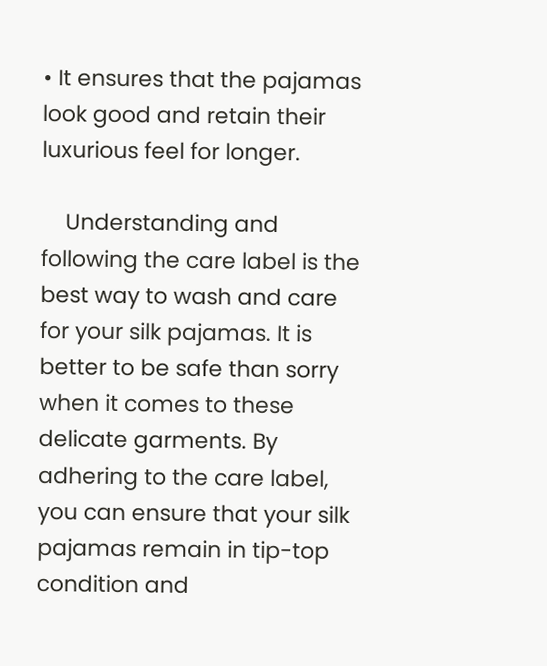• It ensures that the pajamas look good and retain their luxurious feel for longer.

    Understanding and following the care label is the best way to wash and care for your silk pajamas. It is better to be safe than sorry when it comes to these delicate garments. By adhering to the care label, you can ensure that your silk pajamas remain in tip-top condition and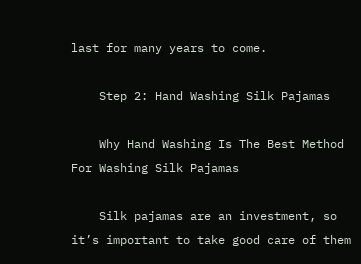last for many years to come.

    Step 2: Hand Washing Silk Pajamas

    Why Hand Washing Is The Best Method For Washing Silk Pajamas

    Silk pajamas are an investment, so it’s important to take good care of them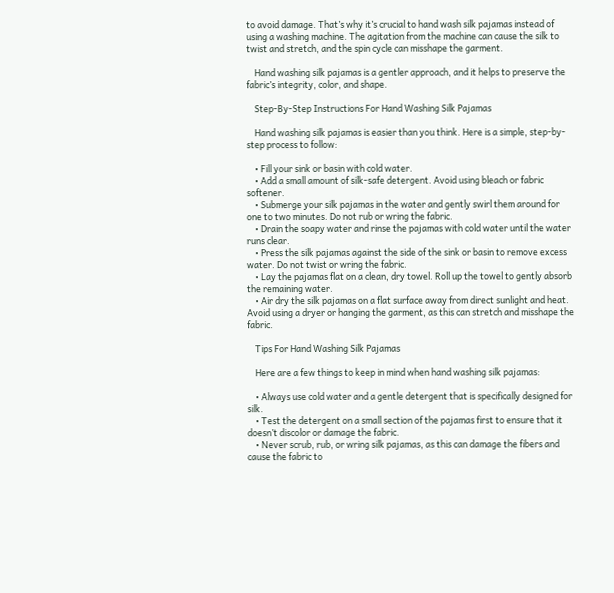to avoid damage. That’s why it’s crucial to hand wash silk pajamas instead of using a washing machine. The agitation from the machine can cause the silk to twist and stretch, and the spin cycle can misshape the garment.

    Hand washing silk pajamas is a gentler approach, and it helps to preserve the fabric’s integrity, color, and shape.

    Step-By-Step Instructions For Hand Washing Silk Pajamas

    Hand washing silk pajamas is easier than you think. Here is a simple, step-by-step process to follow:

    • Fill your sink or basin with cold water.
    • Add a small amount of silk-safe detergent. Avoid using bleach or fabric softener.
    • Submerge your silk pajamas in the water and gently swirl them around for one to two minutes. Do not rub or wring the fabric.
    • Drain the soapy water and rinse the pajamas with cold water until the water runs clear.
    • Press the silk pajamas against the side of the sink or basin to remove excess water. Do not twist or wring the fabric.
    • Lay the pajamas flat on a clean, dry towel. Roll up the towel to gently absorb the remaining water.
    • Air dry the silk pajamas on a flat surface away from direct sunlight and heat. Avoid using a dryer or hanging the garment, as this can stretch and misshape the fabric.

    Tips For Hand Washing Silk Pajamas

    Here are a few things to keep in mind when hand washing silk pajamas:

    • Always use cold water and a gentle detergent that is specifically designed for silk.
    • Test the detergent on a small section of the pajamas first to ensure that it doesn’t discolor or damage the fabric.
    • Never scrub, rub, or wring silk pajamas, as this can damage the fibers and cause the fabric to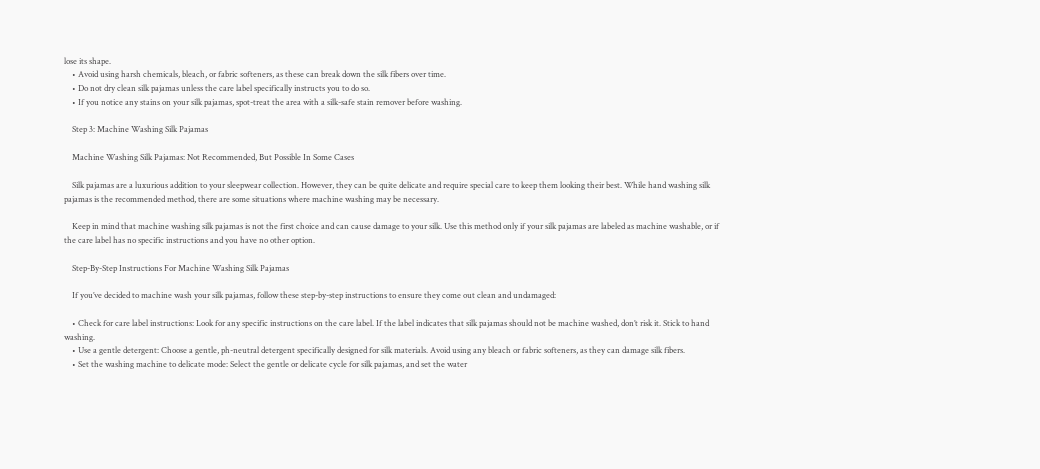lose its shape.
    • Avoid using harsh chemicals, bleach, or fabric softeners, as these can break down the silk fibers over time.
    • Do not dry clean silk pajamas unless the care label specifically instructs you to do so.
    • If you notice any stains on your silk pajamas, spot-treat the area with a silk-safe stain remover before washing.

    Step 3: Machine Washing Silk Pajamas

    Machine Washing Silk Pajamas: Not Recommended, But Possible In Some Cases

    Silk pajamas are a luxurious addition to your sleepwear collection. However, they can be quite delicate and require special care to keep them looking their best. While hand washing silk pajamas is the recommended method, there are some situations where machine washing may be necessary.

    Keep in mind that machine washing silk pajamas is not the first choice and can cause damage to your silk. Use this method only if your silk pajamas are labeled as machine washable, or if the care label has no specific instructions and you have no other option.

    Step-By-Step Instructions For Machine Washing Silk Pajamas

    If you’ve decided to machine wash your silk pajamas, follow these step-by-step instructions to ensure they come out clean and undamaged:

    • Check for care label instructions: Look for any specific instructions on the care label. If the label indicates that silk pajamas should not be machine washed, don’t risk it. Stick to hand washing.
    • Use a gentle detergent: Choose a gentle, ph-neutral detergent specifically designed for silk materials. Avoid using any bleach or fabric softeners, as they can damage silk fibers.
    • Set the washing machine to delicate mode: Select the gentle or delicate cycle for silk pajamas, and set the water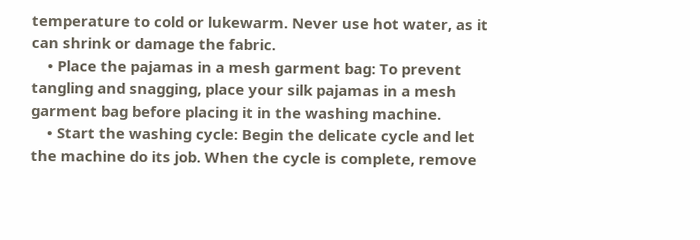temperature to cold or lukewarm. Never use hot water, as it can shrink or damage the fabric.
    • Place the pajamas in a mesh garment bag: To prevent tangling and snagging, place your silk pajamas in a mesh garment bag before placing it in the washing machine.
    • Start the washing cycle: Begin the delicate cycle and let the machine do its job. When the cycle is complete, remove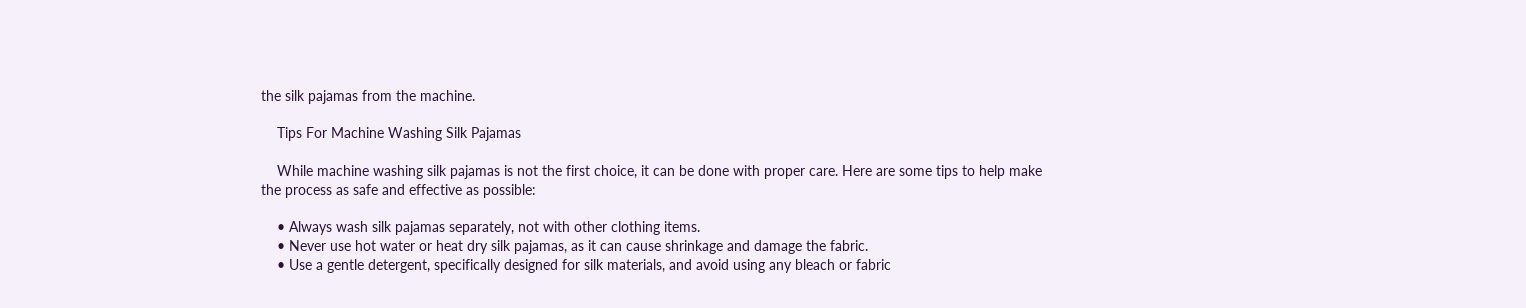the silk pajamas from the machine.

    Tips For Machine Washing Silk Pajamas

    While machine washing silk pajamas is not the first choice, it can be done with proper care. Here are some tips to help make the process as safe and effective as possible:

    • Always wash silk pajamas separately, not with other clothing items.
    • Never use hot water or heat dry silk pajamas, as it can cause shrinkage and damage the fabric.
    • Use a gentle detergent, specifically designed for silk materials, and avoid using any bleach or fabric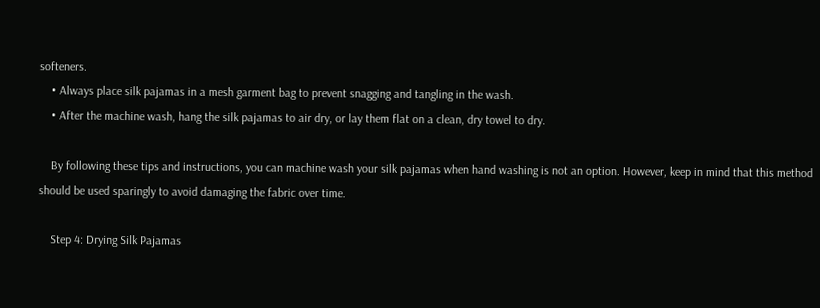softeners.
    • Always place silk pajamas in a mesh garment bag to prevent snagging and tangling in the wash.
    • After the machine wash, hang the silk pajamas to air dry, or lay them flat on a clean, dry towel to dry.

    By following these tips and instructions, you can machine wash your silk pajamas when hand washing is not an option. However, keep in mind that this method should be used sparingly to avoid damaging the fabric over time.

    Step 4: Drying Silk Pajamas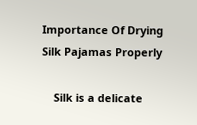Importance Of Drying Silk Pajamas Properly

    Silk is a delicate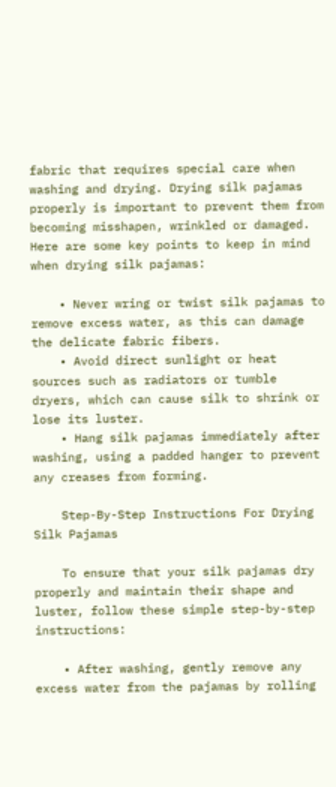fabric that requires special care when washing and drying. Drying silk pajamas properly is important to prevent them from becoming misshapen, wrinkled or damaged. Here are some key points to keep in mind when drying silk pajamas:

    • Never wring or twist silk pajamas to remove excess water, as this can damage the delicate fabric fibers.
    • Avoid direct sunlight or heat sources such as radiators or tumble dryers, which can cause silk to shrink or lose its luster.
    • Hang silk pajamas immediately after washing, using a padded hanger to prevent any creases from forming.

    Step-By-Step Instructions For Drying Silk Pajamas

    To ensure that your silk pajamas dry properly and maintain their shape and luster, follow these simple step-by-step instructions:

    • After washing, gently remove any excess water from the pajamas by rolling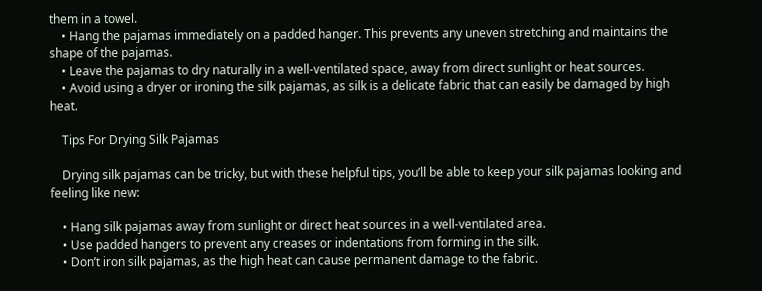them in a towel.
    • Hang the pajamas immediately on a padded hanger. This prevents any uneven stretching and maintains the shape of the pajamas.
    • Leave the pajamas to dry naturally in a well-ventilated space, away from direct sunlight or heat sources.
    • Avoid using a dryer or ironing the silk pajamas, as silk is a delicate fabric that can easily be damaged by high heat.

    Tips For Drying Silk Pajamas

    Drying silk pajamas can be tricky, but with these helpful tips, you’ll be able to keep your silk pajamas looking and feeling like new:

    • Hang silk pajamas away from sunlight or direct heat sources in a well-ventilated area.
    • Use padded hangers to prevent any creases or indentations from forming in the silk.
    • Don’t iron silk pajamas, as the high heat can cause permanent damage to the fabric.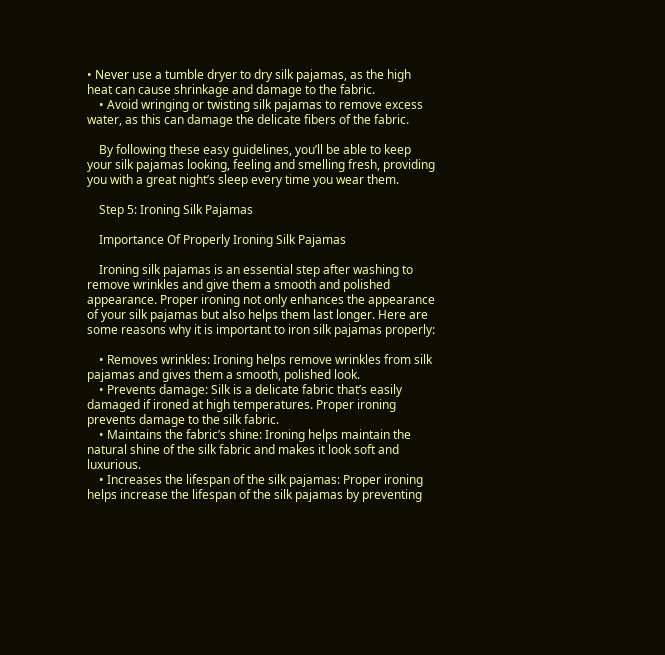• Never use a tumble dryer to dry silk pajamas, as the high heat can cause shrinkage and damage to the fabric.
    • Avoid wringing or twisting silk pajamas to remove excess water, as this can damage the delicate fibers of the fabric.

    By following these easy guidelines, you’ll be able to keep your silk pajamas looking, feeling and smelling fresh, providing you with a great night’s sleep every time you wear them.

    Step 5: Ironing Silk Pajamas

    Importance Of Properly Ironing Silk Pajamas

    Ironing silk pajamas is an essential step after washing to remove wrinkles and give them a smooth and polished appearance. Proper ironing not only enhances the appearance of your silk pajamas but also helps them last longer. Here are some reasons why it is important to iron silk pajamas properly:

    • Removes wrinkles: Ironing helps remove wrinkles from silk pajamas and gives them a smooth, polished look.
    • Prevents damage: Silk is a delicate fabric that’s easily damaged if ironed at high temperatures. Proper ironing prevents damage to the silk fabric.
    • Maintains the fabric’s shine: Ironing helps maintain the natural shine of the silk fabric and makes it look soft and luxurious.
    • Increases the lifespan of the silk pajamas: Proper ironing helps increase the lifespan of the silk pajamas by preventing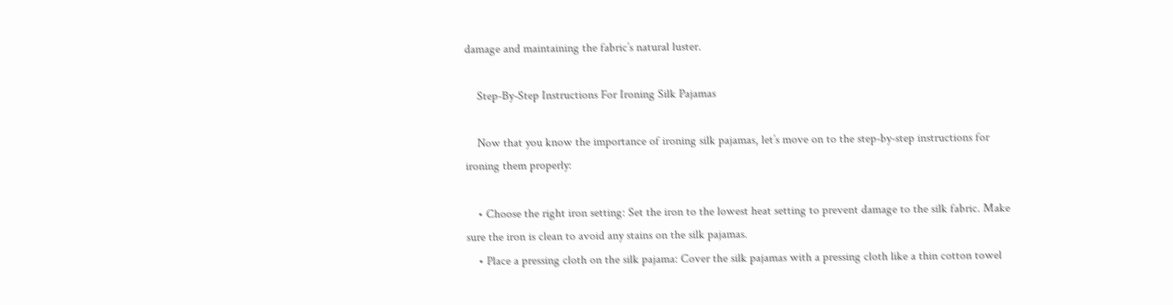damage and maintaining the fabric’s natural luster.

    Step-By-Step Instructions For Ironing Silk Pajamas

    Now that you know the importance of ironing silk pajamas, let’s move on to the step-by-step instructions for ironing them properly:

    • Choose the right iron setting: Set the iron to the lowest heat setting to prevent damage to the silk fabric. Make sure the iron is clean to avoid any stains on the silk pajamas.
    • Place a pressing cloth on the silk pajama: Cover the silk pajamas with a pressing cloth like a thin cotton towel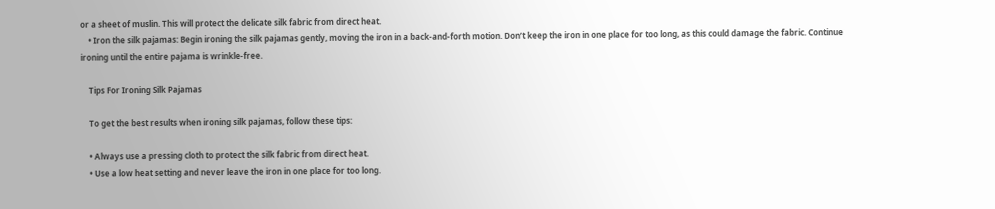or a sheet of muslin. This will protect the delicate silk fabric from direct heat.
    • Iron the silk pajamas: Begin ironing the silk pajamas gently, moving the iron in a back-and-forth motion. Don’t keep the iron in one place for too long, as this could damage the fabric. Continue ironing until the entire pajama is wrinkle-free.

    Tips For Ironing Silk Pajamas

    To get the best results when ironing silk pajamas, follow these tips:

    • Always use a pressing cloth to protect the silk fabric from direct heat.
    • Use a low heat setting and never leave the iron in one place for too long.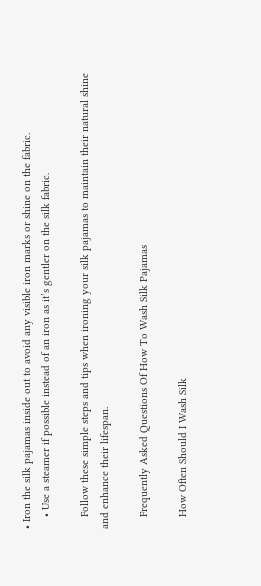• Iron the silk pajamas inside out to avoid any visible iron marks or shine on the fabric.
    • Use a steamer if possible instead of an iron as it’s gentler on the silk fabric.

    Follow these simple steps and tips when ironing your silk pajamas to maintain their natural shine and enhance their lifespan.

    Frequently Asked Questions Of How To Wash Silk Pajamas

    How Often Should I Wash Silk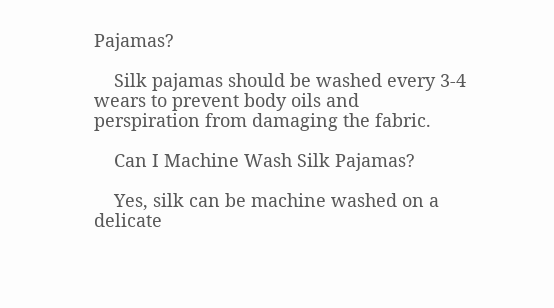Pajamas?

    Silk pajamas should be washed every 3-4 wears to prevent body oils and perspiration from damaging the fabric.

    Can I Machine Wash Silk Pajamas?

    Yes, silk can be machine washed on a delicate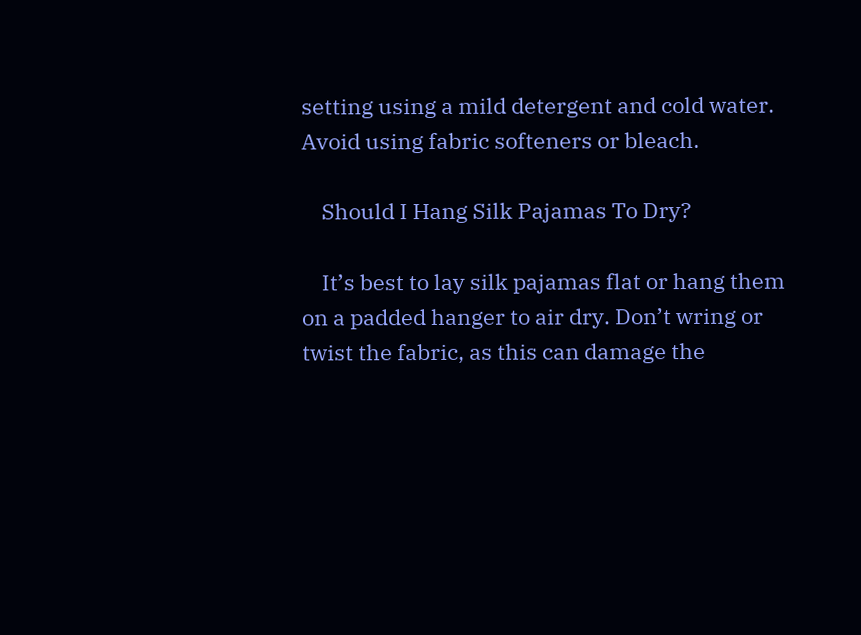setting using a mild detergent and cold water. Avoid using fabric softeners or bleach.

    Should I Hang Silk Pajamas To Dry?

    It’s best to lay silk pajamas flat or hang them on a padded hanger to air dry. Don’t wring or twist the fabric, as this can damage the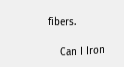fibers.

    Can I Iron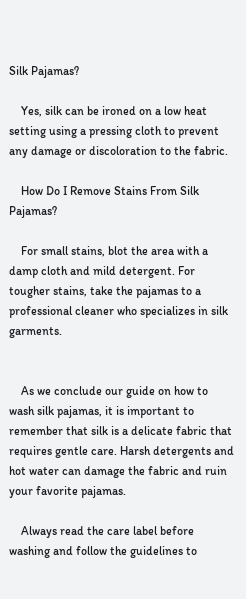Silk Pajamas?

    Yes, silk can be ironed on a low heat setting using a pressing cloth to prevent any damage or discoloration to the fabric.

    How Do I Remove Stains From Silk Pajamas?

    For small stains, blot the area with a damp cloth and mild detergent. For tougher stains, take the pajamas to a professional cleaner who specializes in silk garments.


    As we conclude our guide on how to wash silk pajamas, it is important to remember that silk is a delicate fabric that requires gentle care. Harsh detergents and hot water can damage the fabric and ruin your favorite pajamas.

    Always read the care label before washing and follow the guidelines to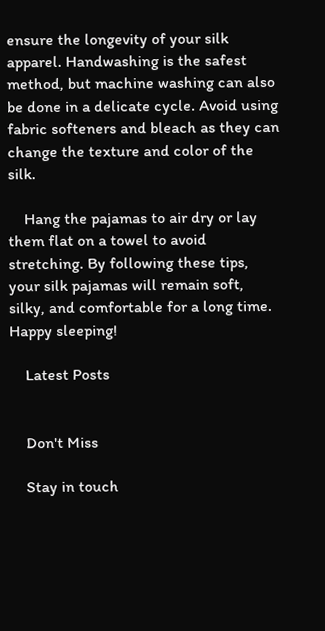ensure the longevity of your silk apparel. Handwashing is the safest method, but machine washing can also be done in a delicate cycle. Avoid using fabric softeners and bleach as they can change the texture and color of the silk.

    Hang the pajamas to air dry or lay them flat on a towel to avoid stretching. By following these tips, your silk pajamas will remain soft, silky, and comfortable for a long time. Happy sleeping!

    Latest Posts


    Don't Miss

    Stay in touch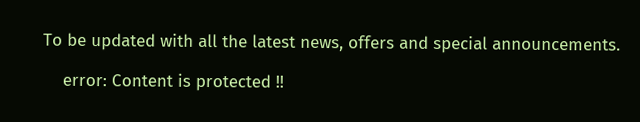To be updated with all the latest news, offers and special announcements.

    error: Content is protected !!